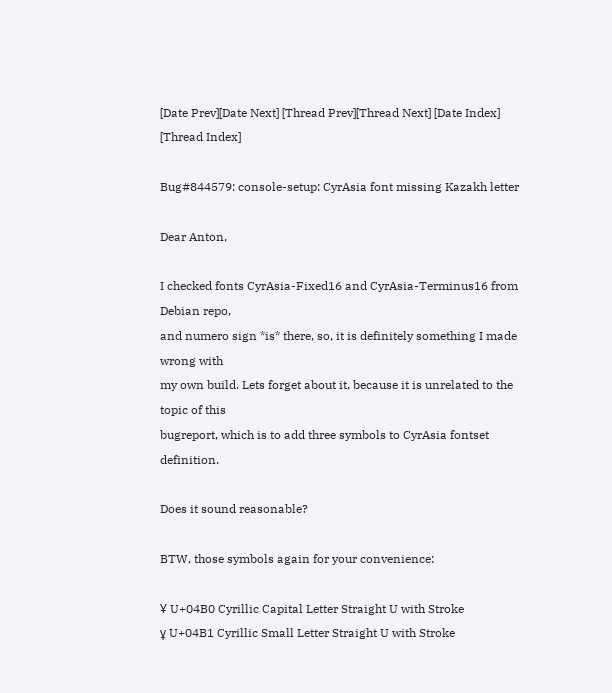[Date Prev][Date Next] [Thread Prev][Thread Next] [Date Index] [Thread Index]

Bug#844579: console-setup: CyrAsia font missing Kazakh letter

Dear Anton,

I checked fonts CyrAsia-Fixed16 and CyrAsia-Terminus16 from Debian repo,
and numero sign *is* there, so, it is definitely something I made wrong with
my own build. Lets forget about it, because it is unrelated to the topic of this
bugreport, which is to add three symbols to CyrAsia fontset definition.

Does it sound reasonable?

BTW, those symbols again for your convenience:

Ұ U+04B0 Cyrillic Capital Letter Straight U with Stroke
ұ U+04B1 Cyrillic Small Letter Straight U with Stroke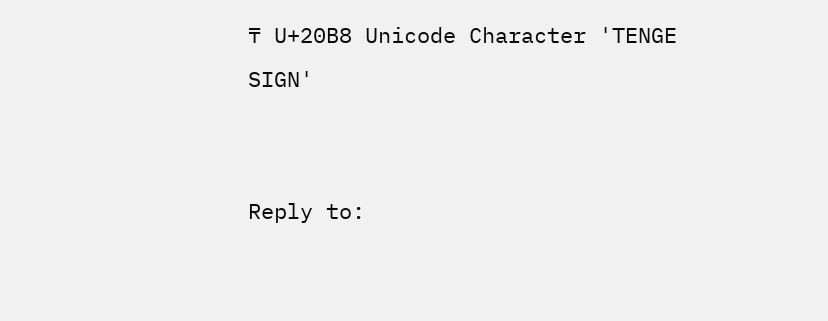₸ U+20B8 Unicode Character 'TENGE SIGN'


Reply to: